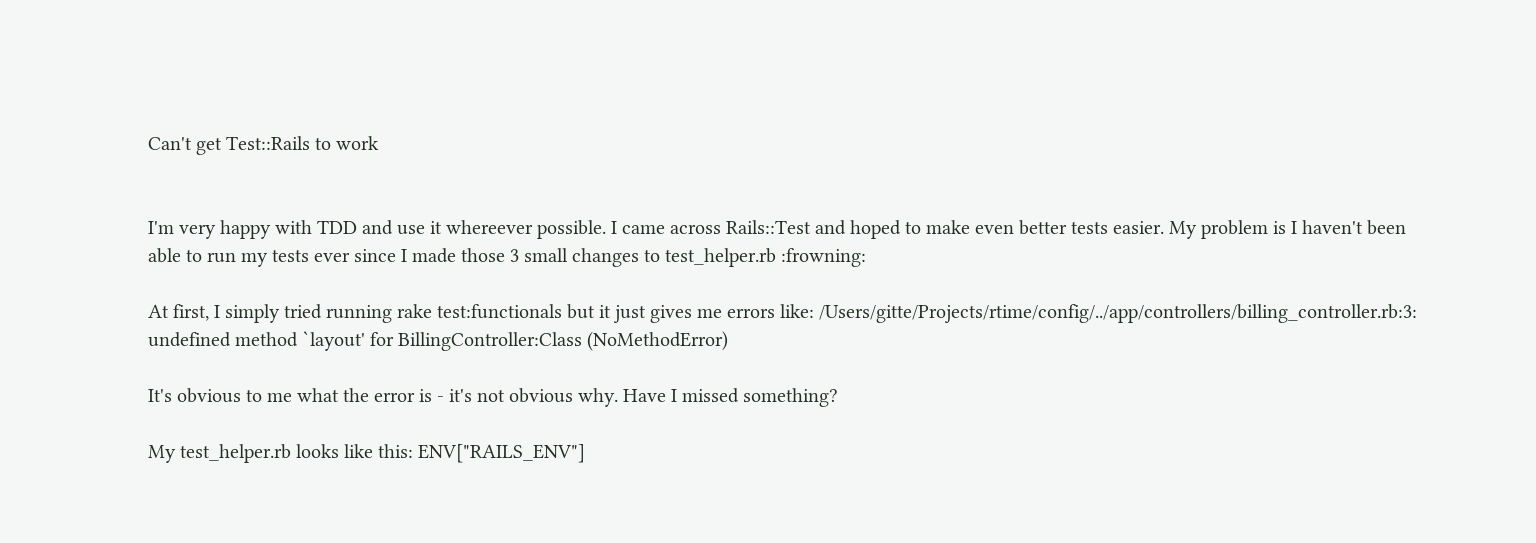Can't get Test::Rails to work


I'm very happy with TDD and use it whereever possible. I came across Rails::Test and hoped to make even better tests easier. My problem is I haven't been able to run my tests ever since I made those 3 small changes to test_helper.rb :frowning:

At first, I simply tried running rake test:functionals but it just gives me errors like: /Users/gitte/Projects/rtime/config/../app/controllers/billing_controller.rb:3: undefined method `layout' for BillingController:Class (NoMethodError)

It's obvious to me what the error is - it's not obvious why. Have I missed something?

My test_helper.rb looks like this: ENV["RAILS_ENV"]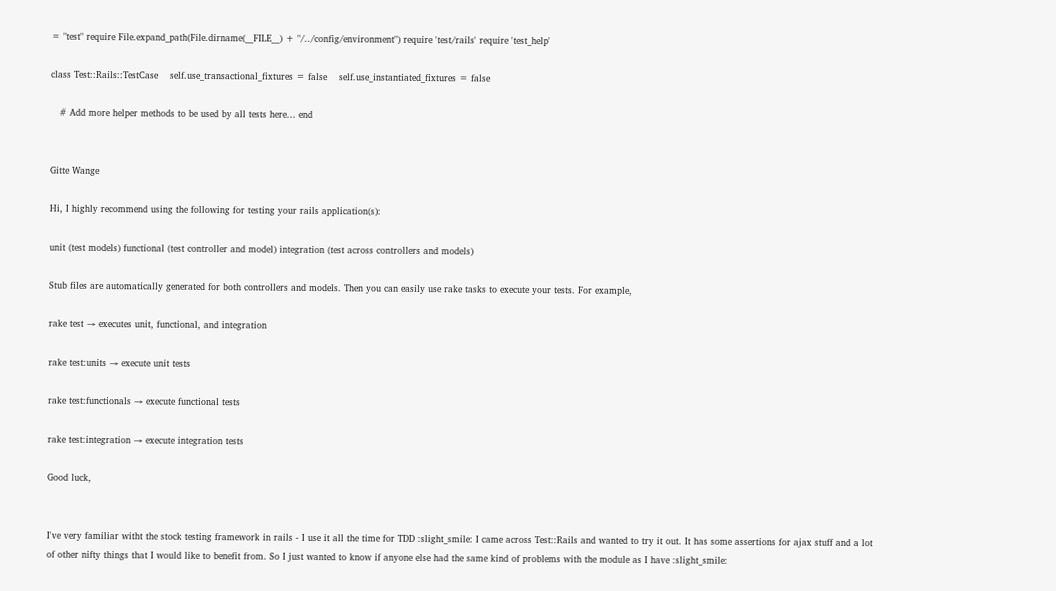= "test" require File.expand_path(File.dirname(__FILE__) + "/../config/environment") require 'test/rails' require 'test_help'

class Test::Rails::TestCase    self.use_transactional_fixtures = false    self.use_instantiated_fixtures = false

   # Add more helper methods to be used by all tests here... end


Gitte Wange

Hi, I highly recommend using the following for testing your rails application(s):

unit (test models) functional (test controller and model) integration (test across controllers and models)

Stub files are automatically generated for both controllers and models. Then you can easily use rake tasks to execute your tests. For example,

rake test → executes unit, functional, and integration

rake test:units → execute unit tests

rake test:functionals → execute functional tests

rake test:integration → execute integration tests

Good luck,


I've very familiar witht the stock testing framework in rails - I use it all the time for TDD :slight_smile: I came across Test::Rails and wanted to try it out. It has some assertions for ajax stuff and a lot of other nifty things that I would like to benefit from. So I just wanted to know if anyone else had the same kind of problems with the module as I have :slight_smile: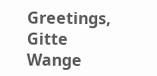Greetings, Gitte Wange